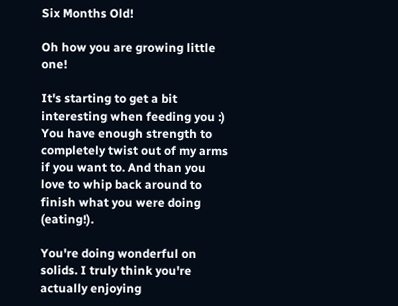Six Months Old!

Oh how you are growing little one!

It's starting to get a bit interesting when feeding you :) You have enough strength to completely twist out of my arms if you want to. And than you love to whip back around to finish what you were doing (eating!).

You're doing wonderful on solids. I truly think you're actually enjoying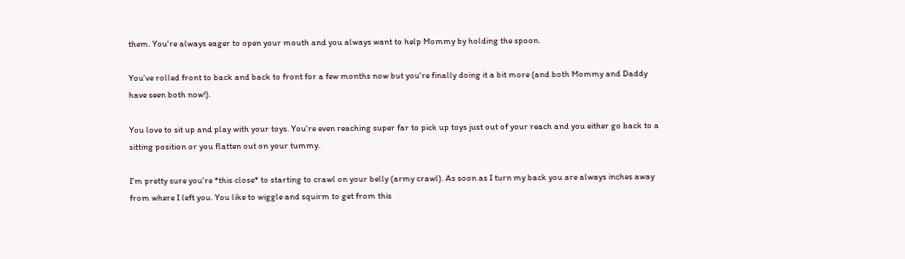them. You're always eager to open your mouth and you always want to help Mommy by holding the spoon.

You've rolled front to back and back to front for a few months now but you're finally doing it a bit more (and both Mommy and Daddy have seen both now!).

You love to sit up and play with your toys. You're even reaching super far to pick up toys just out of your reach and you either go back to a sitting position or you flatten out on your tummy.

I'm pretty sure you're *this close* to starting to crawl on your belly (army crawl). As soon as I turn my back you are always inches away from where I left you. You like to wiggle and squirm to get from this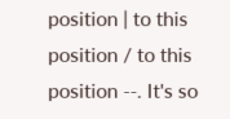position | to this position / to this position --. It's so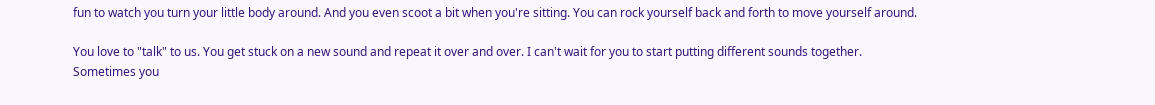fun to watch you turn your little body around. And you even scoot a bit when you're sitting. You can rock yourself back and forth to move yourself around.

You love to "talk" to us. You get stuck on a new sound and repeat it over and over. I can't wait for you to start putting different sounds together. Sometimes you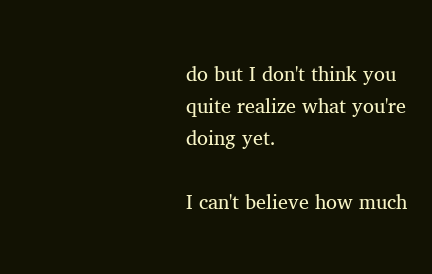do but I don't think you quite realize what you're doing yet.

I can't believe how much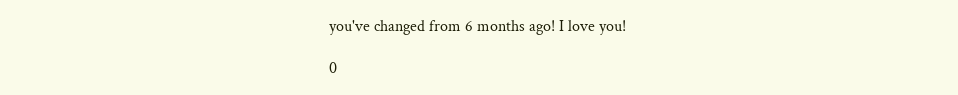you've changed from 6 months ago! I love you!

0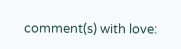comment(s) with love: